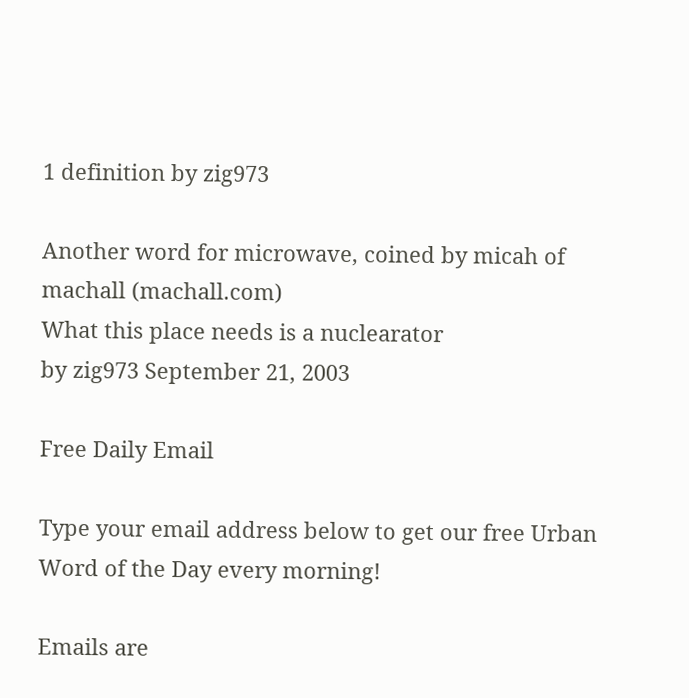1 definition by zig973

Another word for microwave, coined by micah of machall (machall.com)
What this place needs is a nuclearator
by zig973 September 21, 2003

Free Daily Email

Type your email address below to get our free Urban Word of the Day every morning!

Emails are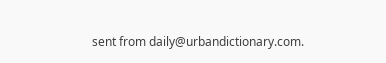sent from daily@urbandictionary.com.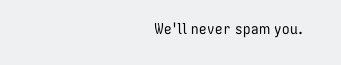We'll never spam you.